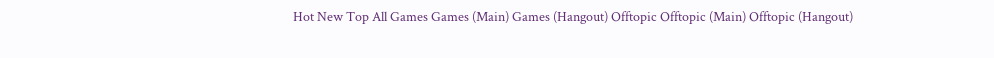Hot New Top All Games Games (Main) Games (Hangout) Offtopic Offtopic (Main) Offtopic (Hangout)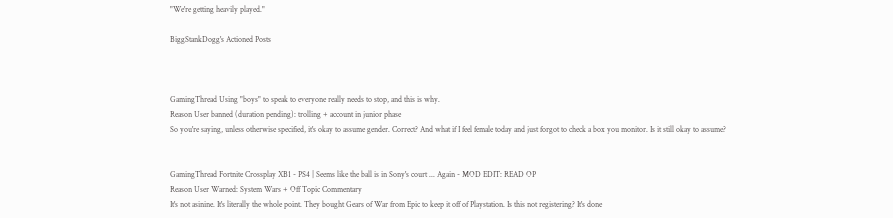"We're getting heavily played."

BiggStankDogg's Actioned Posts



GamingThread Using "boys" to speak to everyone really needs to stop, and this is why.
Reason User banned (duration pending): trolling + account in junior phase
So you're saying, unless otherwise specified, it's okay to assume gender. Correct? And what if I feel female today and just forgot to check a box you monitor. Is it still okay to assume?


GamingThread Fortnite Crossplay XB1 - PS4 | Seems like the ball is in Sony's court ... Again - MOD EDIT: READ OP
Reason User Warned: System Wars + Off Topic Commentary
It's not asinine. It's literally the whole point. They bought Gears of War from Epic to keep it off of Playstation. Is this not registering? It's done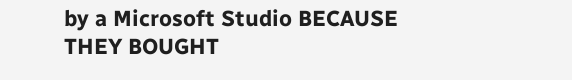by a Microsoft Studio BECAUSE THEY BOUGHT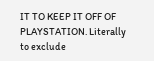IT TO KEEP IT OFF OF PLAYSTATION. Literally to exclude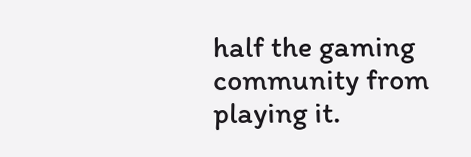half the gaming community from playing it.